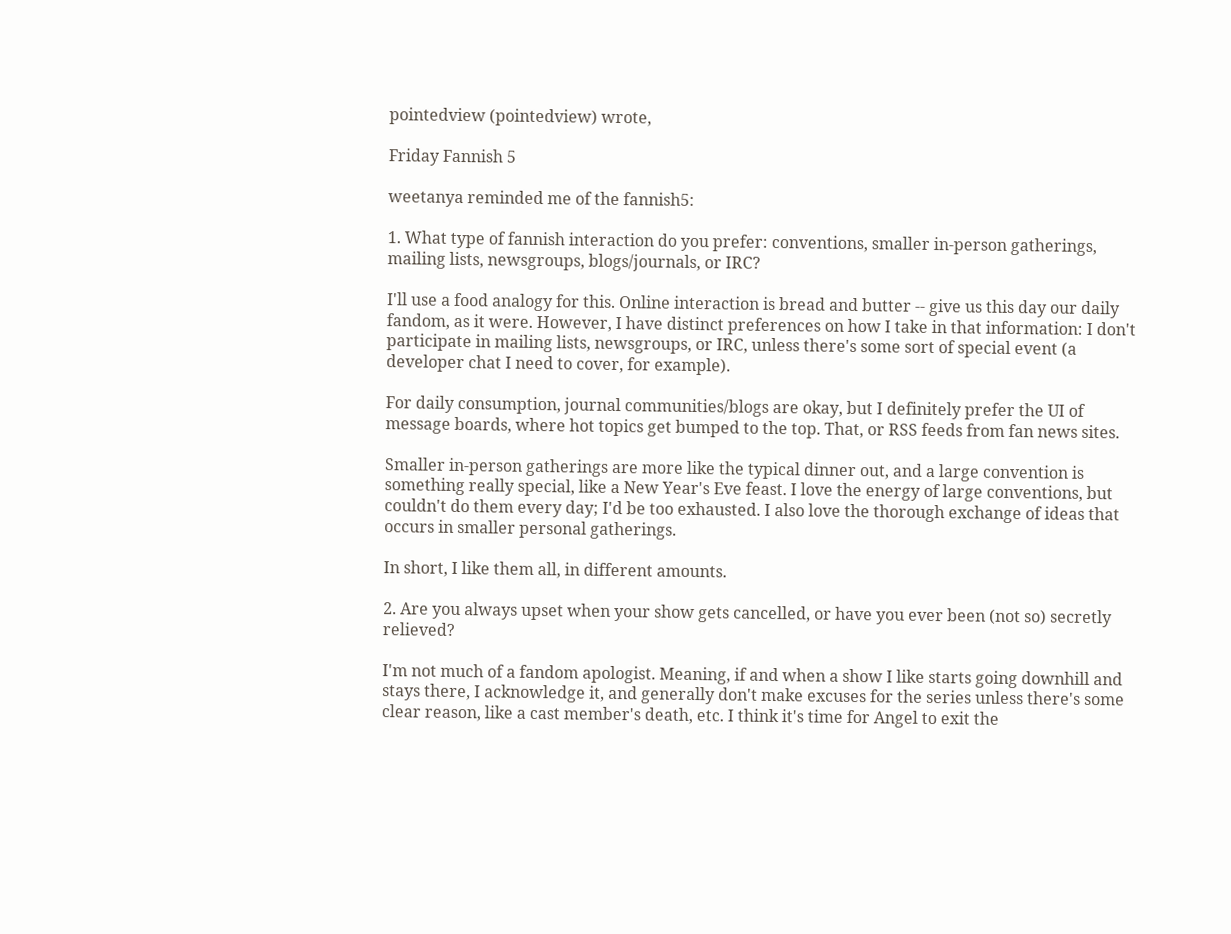pointedview (pointedview) wrote,

Friday Fannish 5

weetanya reminded me of the fannish5:

1. What type of fannish interaction do you prefer: conventions, smaller in-person gatherings, mailing lists, newsgroups, blogs/journals, or IRC?

I'll use a food analogy for this. Online interaction is bread and butter -- give us this day our daily fandom, as it were. However, I have distinct preferences on how I take in that information: I don't participate in mailing lists, newsgroups, or IRC, unless there's some sort of special event (a developer chat I need to cover, for example).

For daily consumption, journal communities/blogs are okay, but I definitely prefer the UI of message boards, where hot topics get bumped to the top. That, or RSS feeds from fan news sites.

Smaller in-person gatherings are more like the typical dinner out, and a large convention is something really special, like a New Year's Eve feast. I love the energy of large conventions, but couldn't do them every day; I'd be too exhausted. I also love the thorough exchange of ideas that occurs in smaller personal gatherings.

In short, I like them all, in different amounts.

2. Are you always upset when your show gets cancelled, or have you ever been (not so) secretly relieved?

I'm not much of a fandom apologist. Meaning, if and when a show I like starts going downhill and stays there, I acknowledge it, and generally don't make excuses for the series unless there's some clear reason, like a cast member's death, etc. I think it's time for Angel to exit the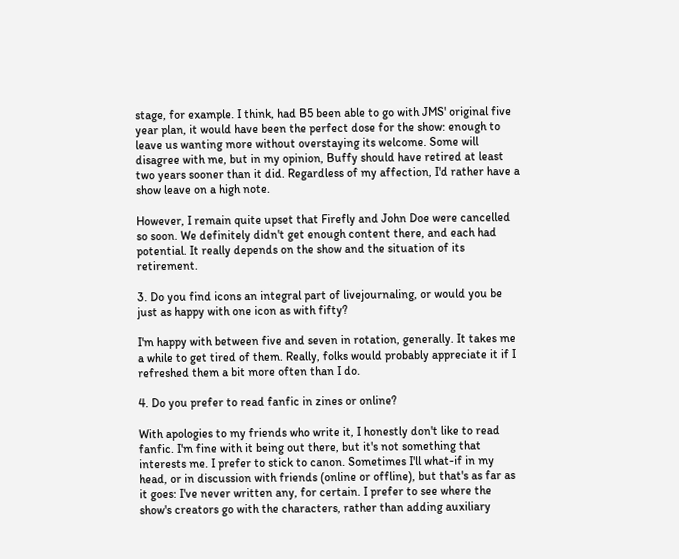stage, for example. I think, had B5 been able to go with JMS' original five year plan, it would have been the perfect dose for the show: enough to leave us wanting more without overstaying its welcome. Some will disagree with me, but in my opinion, Buffy should have retired at least two years sooner than it did. Regardless of my affection, I'd rather have a show leave on a high note.

However, I remain quite upset that Firefly and John Doe were cancelled so soon. We definitely didn't get enough content there, and each had potential. It really depends on the show and the situation of its retirement.

3. Do you find icons an integral part of livejournaling, or would you be just as happy with one icon as with fifty?

I'm happy with between five and seven in rotation, generally. It takes me a while to get tired of them. Really, folks would probably appreciate it if I refreshed them a bit more often than I do.

4. Do you prefer to read fanfic in zines or online?

With apologies to my friends who write it, I honestly don't like to read fanfic. I'm fine with it being out there, but it's not something that interests me. I prefer to stick to canon. Sometimes I'll what-if in my head, or in discussion with friends (online or offline), but that's as far as it goes: I've never written any, for certain. I prefer to see where the show's creators go with the characters, rather than adding auxiliary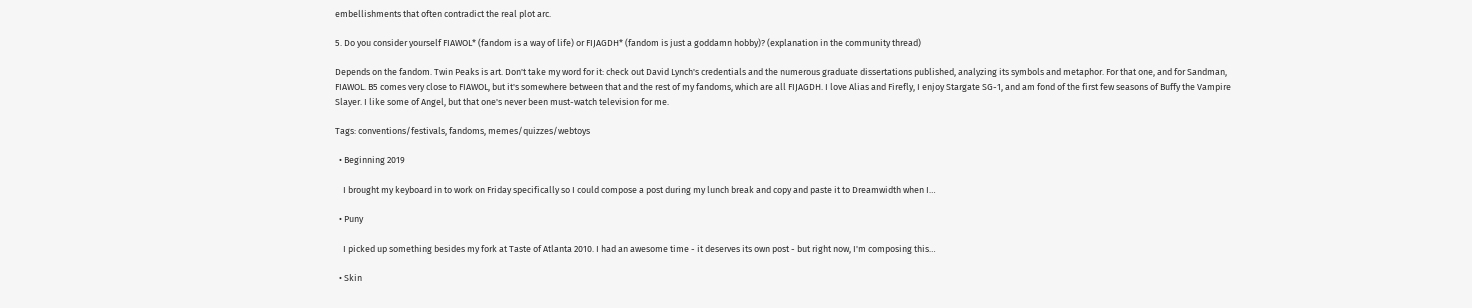embellishments that often contradict the real plot arc.

5. Do you consider yourself FIAWOL* (fandom is a way of life) or FIJAGDH* (fandom is just a goddamn hobby)? (explanation in the community thread)

Depends on the fandom. Twin Peaks is art. Don't take my word for it: check out David Lynch's credentials and the numerous graduate dissertations published, analyzing its symbols and metaphor. For that one, and for Sandman, FIAWOL. B5 comes very close to FIAWOL, but it's somewhere between that and the rest of my fandoms, which are all FIJAGDH. I love Alias and Firefly, I enjoy Stargate SG-1, and am fond of the first few seasons of Buffy the Vampire Slayer. I like some of Angel, but that one's never been must-watch television for me.

Tags: conventions/festivals, fandoms, memes/quizzes/webtoys

  • Beginning 2019

    I brought my keyboard in to work on Friday specifically so I could compose a post during my lunch break and copy and paste it to Dreamwidth when I…

  • Puny

    I picked up something besides my fork at Taste of Atlanta 2010. I had an awesome time - it deserves its own post - but right now, I'm composing this…

  • Skin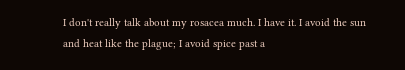I don't really talk about my rosacea much. I have it. I avoid the sun and heat like the plague; I avoid spice past a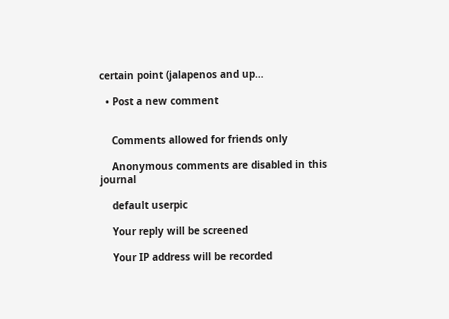certain point (jalapenos and up…

  • Post a new comment


    Comments allowed for friends only

    Anonymous comments are disabled in this journal

    default userpic

    Your reply will be screened

    Your IP address will be recorded